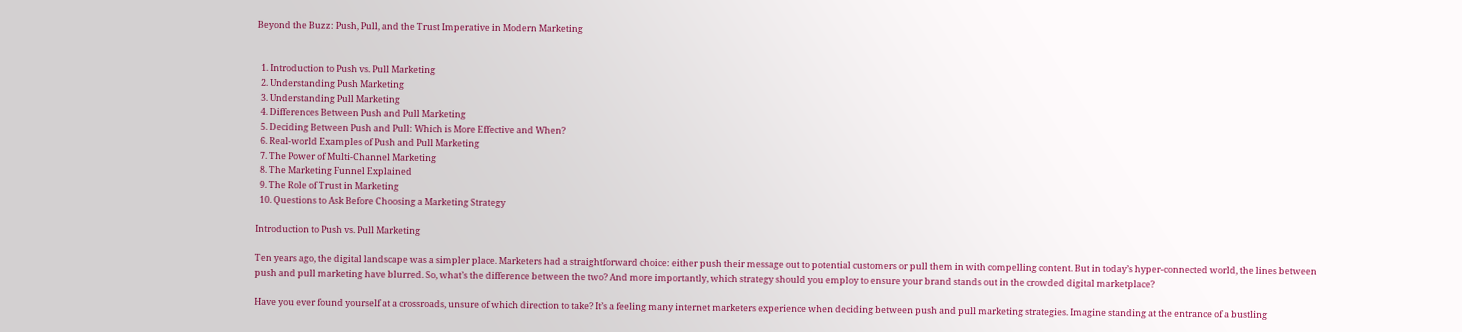Beyond the Buzz: Push, Pull, and the Trust Imperative in Modern Marketing


  1. Introduction to Push vs. Pull Marketing
  2. Understanding Push Marketing
  3. Understanding Pull Marketing
  4. Differences Between Push and Pull Marketing
  5. Deciding Between Push and Pull: Which is More Effective and When?
  6. Real-world Examples of Push and Pull Marketing
  7. The Power of Multi-Channel Marketing
  8. The Marketing Funnel Explained
  9. The Role of Trust in Marketing
  10. Questions to Ask Before Choosing a Marketing Strategy

Introduction to Push vs. Pull Marketing

Ten years ago, the digital landscape was a simpler place. Marketers had a straightforward choice: either push their message out to potential customers or pull them in with compelling content. But in today’s hyper-connected world, the lines between push and pull marketing have blurred. So, what’s the difference between the two? And more importantly, which strategy should you employ to ensure your brand stands out in the crowded digital marketplace?

Have you ever found yourself at a crossroads, unsure of which direction to take? It’s a feeling many internet marketers experience when deciding between push and pull marketing strategies. Imagine standing at the entrance of a bustling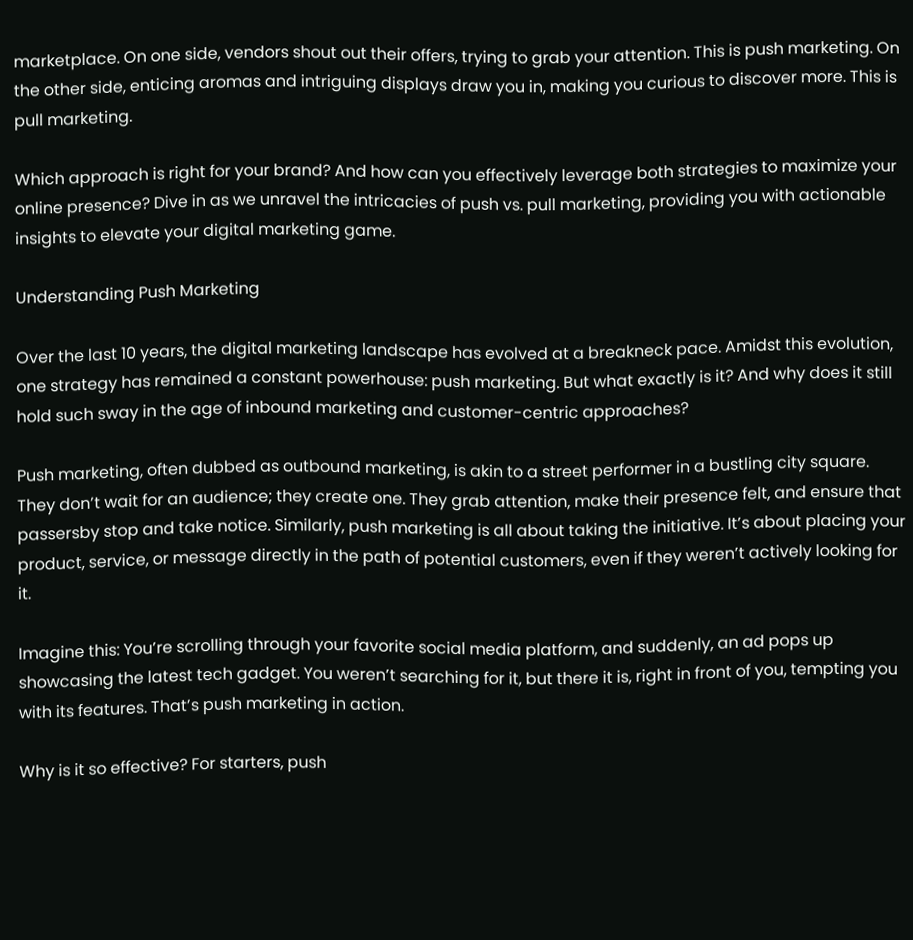marketplace. On one side, vendors shout out their offers, trying to grab your attention. This is push marketing. On the other side, enticing aromas and intriguing displays draw you in, making you curious to discover more. This is pull marketing.

Which approach is right for your brand? And how can you effectively leverage both strategies to maximize your online presence? Dive in as we unravel the intricacies of push vs. pull marketing, providing you with actionable insights to elevate your digital marketing game.

Understanding Push Marketing

Over the last 10 years, the digital marketing landscape has evolved at a breakneck pace. Amidst this evolution, one strategy has remained a constant powerhouse: push marketing. But what exactly is it? And why does it still hold such sway in the age of inbound marketing and customer-centric approaches?

Push marketing, often dubbed as outbound marketing, is akin to a street performer in a bustling city square. They don’t wait for an audience; they create one. They grab attention, make their presence felt, and ensure that passersby stop and take notice. Similarly, push marketing is all about taking the initiative. It’s about placing your product, service, or message directly in the path of potential customers, even if they weren’t actively looking for it.

Imagine this: You’re scrolling through your favorite social media platform, and suddenly, an ad pops up showcasing the latest tech gadget. You weren’t searching for it, but there it is, right in front of you, tempting you with its features. That’s push marketing in action.

Why is it so effective? For starters, push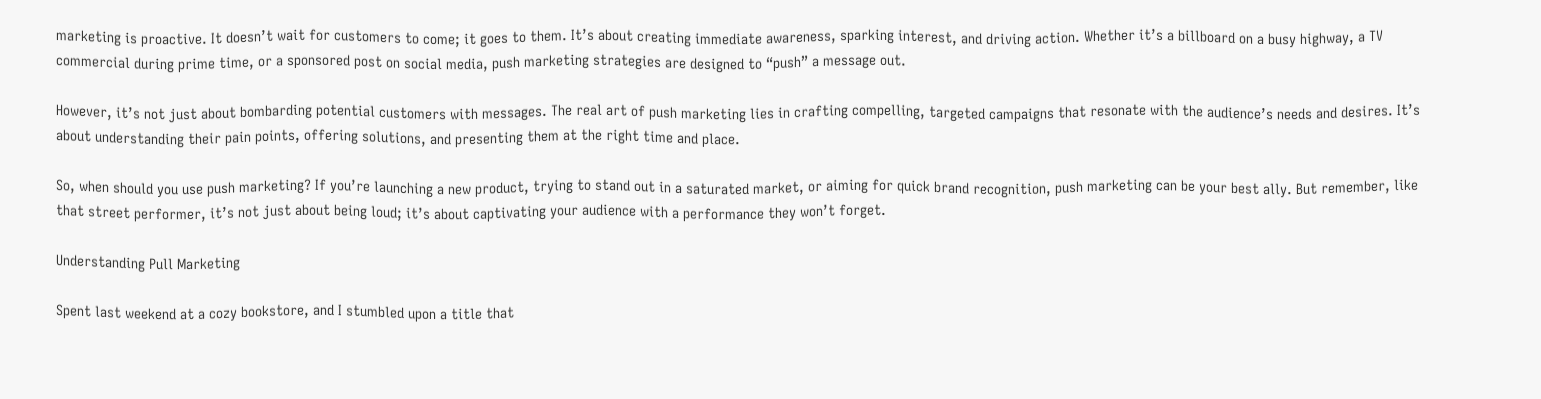marketing is proactive. It doesn’t wait for customers to come; it goes to them. It’s about creating immediate awareness, sparking interest, and driving action. Whether it’s a billboard on a busy highway, a TV commercial during prime time, or a sponsored post on social media, push marketing strategies are designed to “push” a message out.

However, it’s not just about bombarding potential customers with messages. The real art of push marketing lies in crafting compelling, targeted campaigns that resonate with the audience’s needs and desires. It’s about understanding their pain points, offering solutions, and presenting them at the right time and place.

So, when should you use push marketing? If you’re launching a new product, trying to stand out in a saturated market, or aiming for quick brand recognition, push marketing can be your best ally. But remember, like that street performer, it’s not just about being loud; it’s about captivating your audience with a performance they won’t forget.

Understanding Pull Marketing

Spent last weekend at a cozy bookstore, and I stumbled upon a title that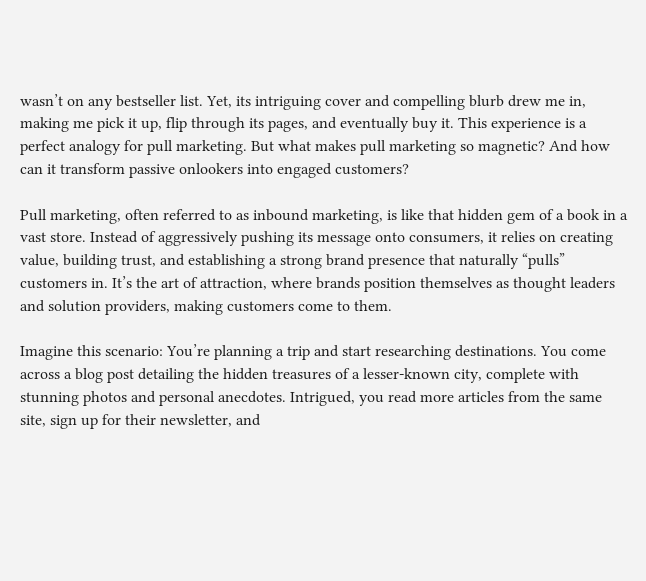wasn’t on any bestseller list. Yet, its intriguing cover and compelling blurb drew me in, making me pick it up, flip through its pages, and eventually buy it. This experience is a perfect analogy for pull marketing. But what makes pull marketing so magnetic? And how can it transform passive onlookers into engaged customers?

Pull marketing, often referred to as inbound marketing, is like that hidden gem of a book in a vast store. Instead of aggressively pushing its message onto consumers, it relies on creating value, building trust, and establishing a strong brand presence that naturally “pulls” customers in. It’s the art of attraction, where brands position themselves as thought leaders and solution providers, making customers come to them.

Imagine this scenario: You’re planning a trip and start researching destinations. You come across a blog post detailing the hidden treasures of a lesser-known city, complete with stunning photos and personal anecdotes. Intrigued, you read more articles from the same site, sign up for their newsletter, and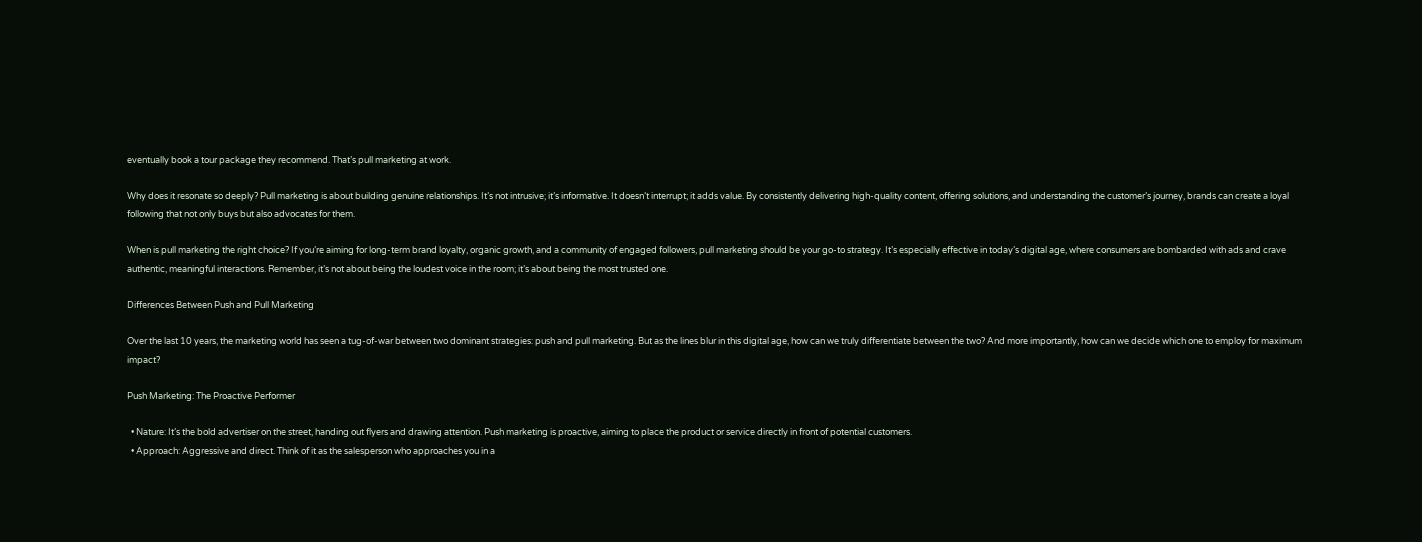eventually book a tour package they recommend. That’s pull marketing at work.

Why does it resonate so deeply? Pull marketing is about building genuine relationships. It’s not intrusive; it’s informative. It doesn’t interrupt; it adds value. By consistently delivering high-quality content, offering solutions, and understanding the customer’s journey, brands can create a loyal following that not only buys but also advocates for them.

When is pull marketing the right choice? If you’re aiming for long-term brand loyalty, organic growth, and a community of engaged followers, pull marketing should be your go-to strategy. It’s especially effective in today’s digital age, where consumers are bombarded with ads and crave authentic, meaningful interactions. Remember, it’s not about being the loudest voice in the room; it’s about being the most trusted one.

Differences Between Push and Pull Marketing

Over the last 10 years, the marketing world has seen a tug-of-war between two dominant strategies: push and pull marketing. But as the lines blur in this digital age, how can we truly differentiate between the two? And more importantly, how can we decide which one to employ for maximum impact?

Push Marketing: The Proactive Performer

  • Nature: It’s the bold advertiser on the street, handing out flyers and drawing attention. Push marketing is proactive, aiming to place the product or service directly in front of potential customers.
  • Approach: Aggressive and direct. Think of it as the salesperson who approaches you in a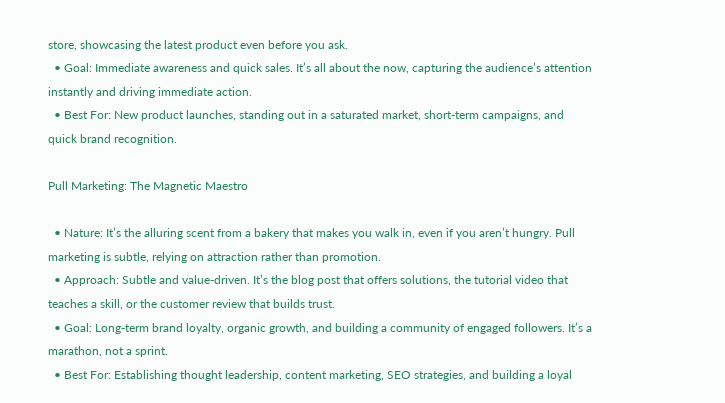store, showcasing the latest product even before you ask.
  • Goal: Immediate awareness and quick sales. It’s all about the now, capturing the audience’s attention instantly and driving immediate action.
  • Best For: New product launches, standing out in a saturated market, short-term campaigns, and quick brand recognition.

Pull Marketing: The Magnetic Maestro

  • Nature: It’s the alluring scent from a bakery that makes you walk in, even if you aren’t hungry. Pull marketing is subtle, relying on attraction rather than promotion.
  • Approach: Subtle and value-driven. It’s the blog post that offers solutions, the tutorial video that teaches a skill, or the customer review that builds trust.
  • Goal: Long-term brand loyalty, organic growth, and building a community of engaged followers. It’s a marathon, not a sprint.
  • Best For: Establishing thought leadership, content marketing, SEO strategies, and building a loyal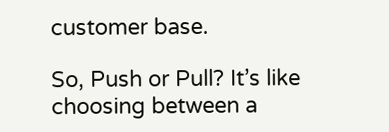customer base.

So, Push or Pull? It’s like choosing between a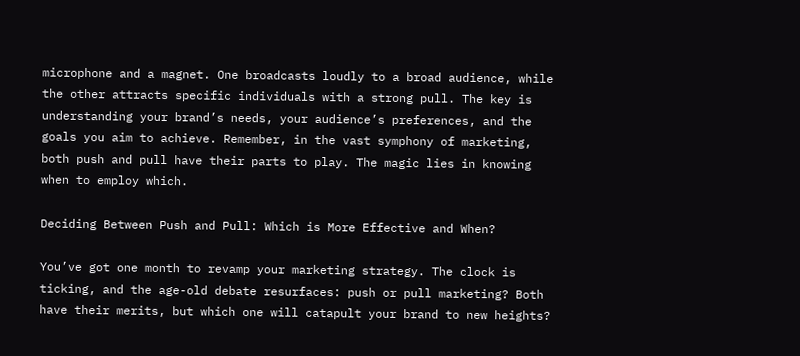microphone and a magnet. One broadcasts loudly to a broad audience, while the other attracts specific individuals with a strong pull. The key is understanding your brand’s needs, your audience’s preferences, and the goals you aim to achieve. Remember, in the vast symphony of marketing, both push and pull have their parts to play. The magic lies in knowing when to employ which.

Deciding Between Push and Pull: Which is More Effective and When?

You’ve got one month to revamp your marketing strategy. The clock is ticking, and the age-old debate resurfaces: push or pull marketing? Both have their merits, but which one will catapult your brand to new heights?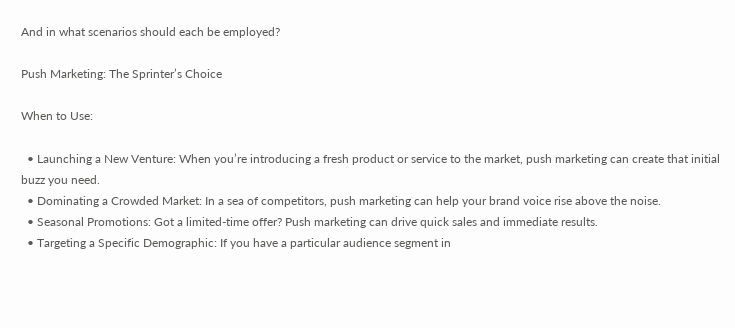And in what scenarios should each be employed?

Push Marketing: The Sprinter’s Choice

When to Use:

  • Launching a New Venture: When you’re introducing a fresh product or service to the market, push marketing can create that initial buzz you need.
  • Dominating a Crowded Market: In a sea of competitors, push marketing can help your brand voice rise above the noise.
  • Seasonal Promotions: Got a limited-time offer? Push marketing can drive quick sales and immediate results.
  • Targeting a Specific Demographic: If you have a particular audience segment in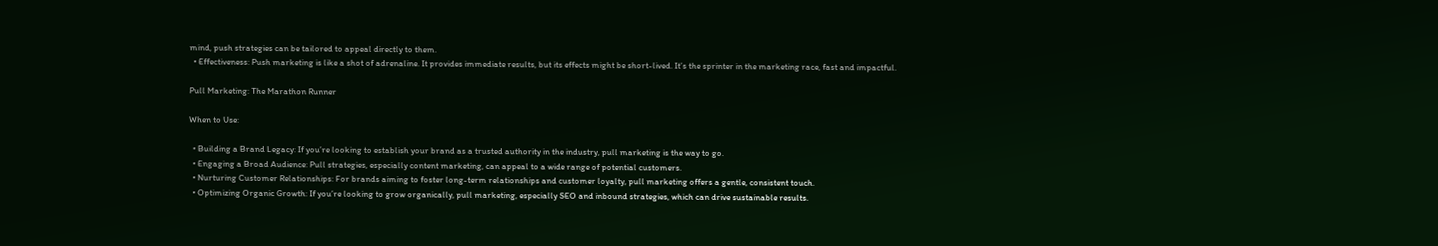mind, push strategies can be tailored to appeal directly to them.
  • Effectiveness: Push marketing is like a shot of adrenaline. It provides immediate results, but its effects might be short-lived. It’s the sprinter in the marketing race, fast and impactful.

Pull Marketing: The Marathon Runner

When to Use:

  • Building a Brand Legacy: If you’re looking to establish your brand as a trusted authority in the industry, pull marketing is the way to go.
  • Engaging a Broad Audience: Pull strategies, especially content marketing, can appeal to a wide range of potential customers.
  • Nurturing Customer Relationships: For brands aiming to foster long-term relationships and customer loyalty, pull marketing offers a gentle, consistent touch.
  • Optimizing Organic Growth: If you’re looking to grow organically, pull marketing, especially SEO and inbound strategies, which can drive sustainable results.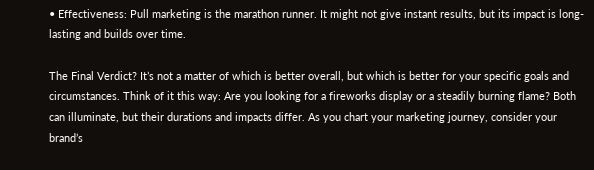• Effectiveness: Pull marketing is the marathon runner. It might not give instant results, but its impact is long-lasting and builds over time.

The Final Verdict? It’s not a matter of which is better overall, but which is better for your specific goals and circumstances. Think of it this way: Are you looking for a fireworks display or a steadily burning flame? Both can illuminate, but their durations and impacts differ. As you chart your marketing journey, consider your brand’s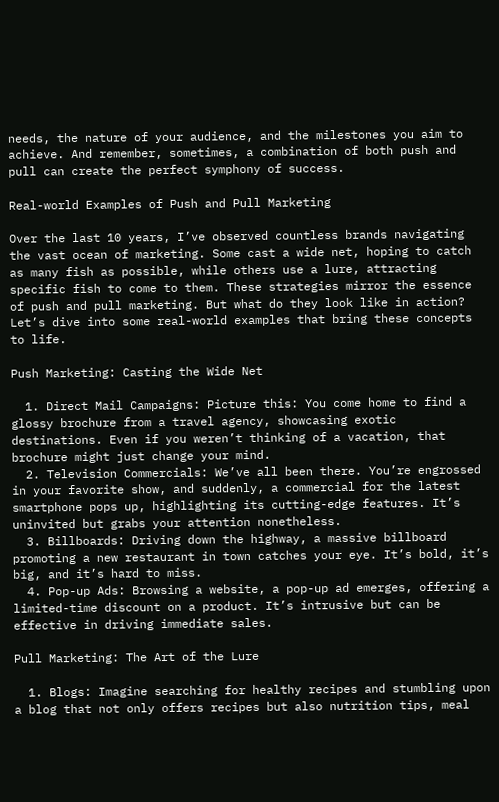needs, the nature of your audience, and the milestones you aim to achieve. And remember, sometimes, a combination of both push and pull can create the perfect symphony of success.

Real-world Examples of Push and Pull Marketing

Over the last 10 years, I’ve observed countless brands navigating the vast ocean of marketing. Some cast a wide net, hoping to catch as many fish as possible, while others use a lure, attracting specific fish to come to them. These strategies mirror the essence of push and pull marketing. But what do they look like in action? Let’s dive into some real-world examples that bring these concepts to life.

Push Marketing: Casting the Wide Net

  1. Direct Mail Campaigns: Picture this: You come home to find a glossy brochure from a travel agency, showcasing exotic destinations. Even if you weren’t thinking of a vacation, that brochure might just change your mind.
  2. Television Commercials: We’ve all been there. You’re engrossed in your favorite show, and suddenly, a commercial for the latest smartphone pops up, highlighting its cutting-edge features. It’s uninvited but grabs your attention nonetheless.
  3. Billboards: Driving down the highway, a massive billboard promoting a new restaurant in town catches your eye. It’s bold, it’s big, and it’s hard to miss.
  4. Pop-up Ads: Browsing a website, a pop-up ad emerges, offering a limited-time discount on a product. It’s intrusive but can be effective in driving immediate sales.

Pull Marketing: The Art of the Lure

  1. Blogs: Imagine searching for healthy recipes and stumbling upon a blog that not only offers recipes but also nutrition tips, meal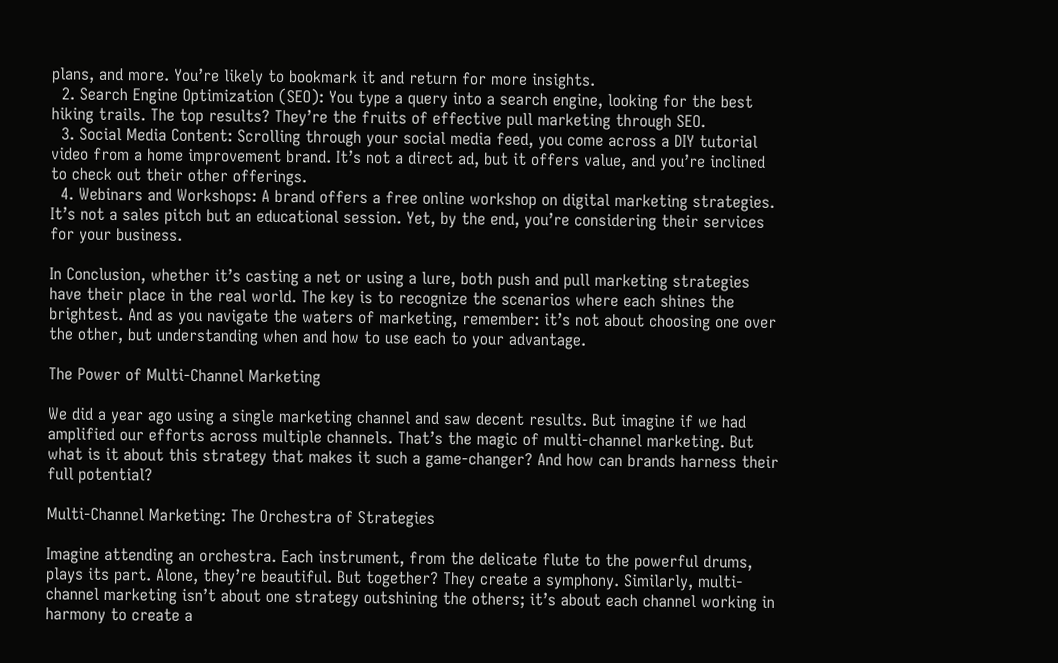plans, and more. You’re likely to bookmark it and return for more insights.
  2. Search Engine Optimization (SEO): You type a query into a search engine, looking for the best hiking trails. The top results? They’re the fruits of effective pull marketing through SEO.
  3. Social Media Content: Scrolling through your social media feed, you come across a DIY tutorial video from a home improvement brand. It’s not a direct ad, but it offers value, and you’re inclined to check out their other offerings.
  4. Webinars and Workshops: A brand offers a free online workshop on digital marketing strategies. It’s not a sales pitch but an educational session. Yet, by the end, you’re considering their services for your business.

In Conclusion, whether it’s casting a net or using a lure, both push and pull marketing strategies have their place in the real world. The key is to recognize the scenarios where each shines the brightest. And as you navigate the waters of marketing, remember: it’s not about choosing one over the other, but understanding when and how to use each to your advantage.

The Power of Multi-Channel Marketing

We did a year ago using a single marketing channel and saw decent results. But imagine if we had amplified our efforts across multiple channels. That’s the magic of multi-channel marketing. But what is it about this strategy that makes it such a game-changer? And how can brands harness their full potential?

Multi-Channel Marketing: The Orchestra of Strategies

Imagine attending an orchestra. Each instrument, from the delicate flute to the powerful drums, plays its part. Alone, they’re beautiful. But together? They create a symphony. Similarly, multi-channel marketing isn’t about one strategy outshining the others; it’s about each channel working in harmony to create a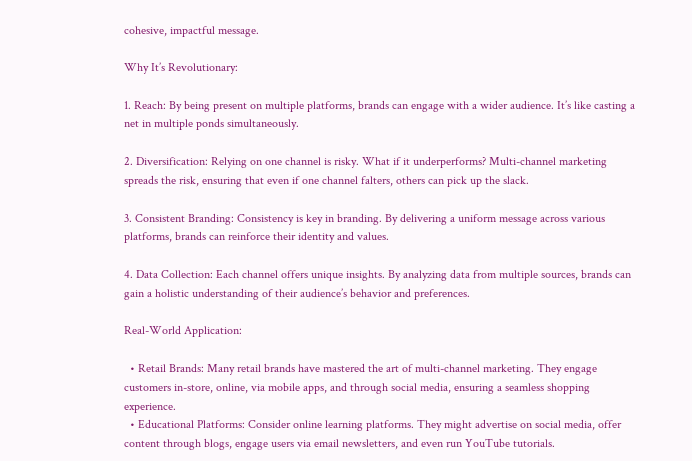cohesive, impactful message.

Why It’s Revolutionary:

1. Reach: By being present on multiple platforms, brands can engage with a wider audience. It’s like casting a net in multiple ponds simultaneously.

2. Diversification: Relying on one channel is risky. What if it underperforms? Multi-channel marketing spreads the risk, ensuring that even if one channel falters, others can pick up the slack.

3. Consistent Branding: Consistency is key in branding. By delivering a uniform message across various platforms, brands can reinforce their identity and values.

4. Data Collection: Each channel offers unique insights. By analyzing data from multiple sources, brands can gain a holistic understanding of their audience’s behavior and preferences.

Real-World Application:

  • Retail Brands: Many retail brands have mastered the art of multi-channel marketing. They engage customers in-store, online, via mobile apps, and through social media, ensuring a seamless shopping experience.
  • Educational Platforms: Consider online learning platforms. They might advertise on social media, offer content through blogs, engage users via email newsletters, and even run YouTube tutorials.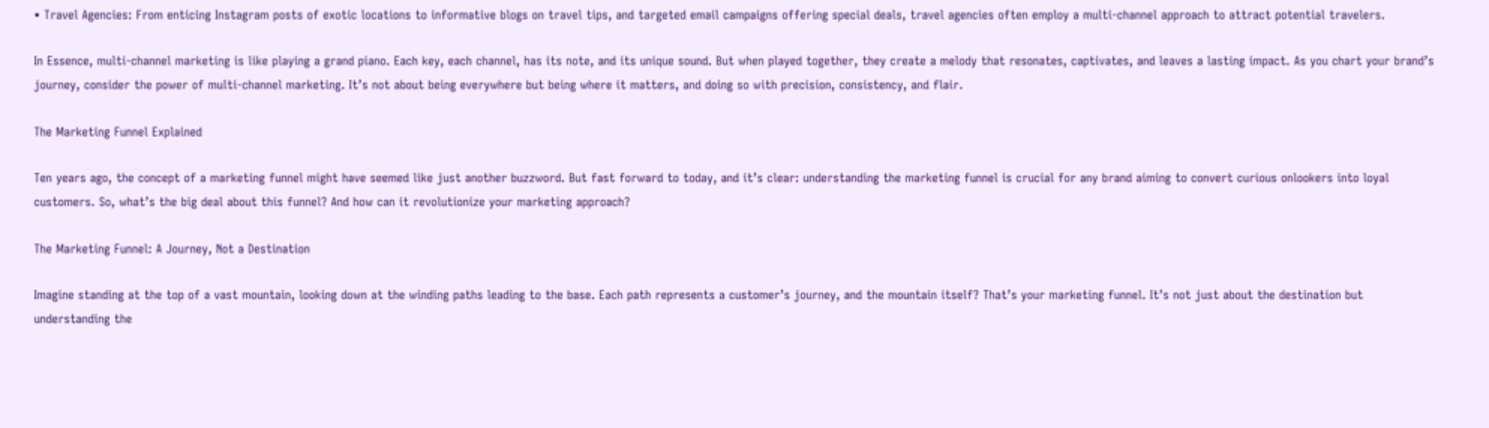• Travel Agencies: From enticing Instagram posts of exotic locations to informative blogs on travel tips, and targeted email campaigns offering special deals, travel agencies often employ a multi-channel approach to attract potential travelers.

In Essence, multi-channel marketing is like playing a grand piano. Each key, each channel, has its note, and its unique sound. But when played together, they create a melody that resonates, captivates, and leaves a lasting impact. As you chart your brand’s journey, consider the power of multi-channel marketing. It’s not about being everywhere but being where it matters, and doing so with precision, consistency, and flair.

The Marketing Funnel Explained

Ten years ago, the concept of a marketing funnel might have seemed like just another buzzword. But fast forward to today, and it’s clear: understanding the marketing funnel is crucial for any brand aiming to convert curious onlookers into loyal customers. So, what’s the big deal about this funnel? And how can it revolutionize your marketing approach?

The Marketing Funnel: A Journey, Not a Destination

Imagine standing at the top of a vast mountain, looking down at the winding paths leading to the base. Each path represents a customer’s journey, and the mountain itself? That’s your marketing funnel. It’s not just about the destination but understanding the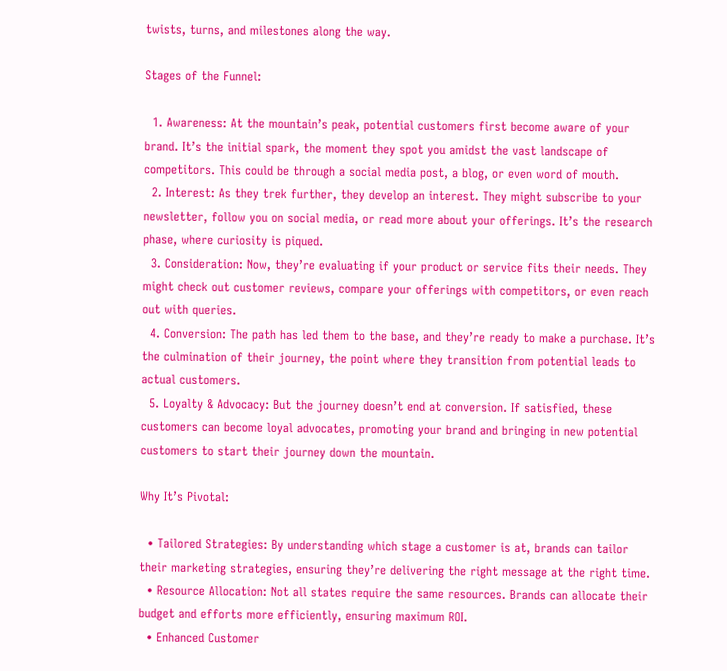twists, turns, and milestones along the way.

Stages of the Funnel:

  1. Awareness: At the mountain’s peak, potential customers first become aware of your brand. It’s the initial spark, the moment they spot you amidst the vast landscape of competitors. This could be through a social media post, a blog, or even word of mouth.
  2. Interest: As they trek further, they develop an interest. They might subscribe to your newsletter, follow you on social media, or read more about your offerings. It’s the research phase, where curiosity is piqued.
  3. Consideration: Now, they’re evaluating if your product or service fits their needs. They might check out customer reviews, compare your offerings with competitors, or even reach out with queries.
  4. Conversion: The path has led them to the base, and they’re ready to make a purchase. It’s the culmination of their journey, the point where they transition from potential leads to actual customers.
  5. Loyalty & Advocacy: But the journey doesn’t end at conversion. If satisfied, these customers can become loyal advocates, promoting your brand and bringing in new potential customers to start their journey down the mountain.

Why It’s Pivotal:

  • Tailored Strategies: By understanding which stage a customer is at, brands can tailor their marketing strategies, ensuring they’re delivering the right message at the right time.
  • Resource Allocation: Not all states require the same resources. Brands can allocate their budget and efforts more efficiently, ensuring maximum ROI.
  • Enhanced Customer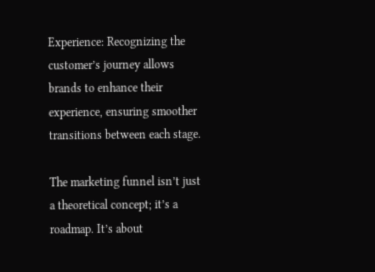Experience: Recognizing the customer’s journey allows brands to enhance their experience, ensuring smoother transitions between each stage.

The marketing funnel isn’t just a theoretical concept; it’s a roadmap. It’s about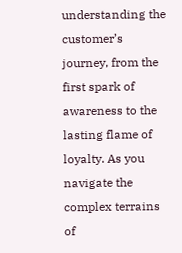understanding the customer’s journey, from the first spark of awareness to the lasting flame of loyalty. As you navigate the complex terrains of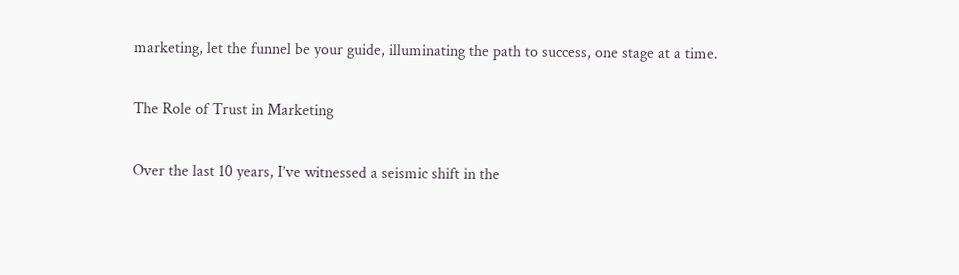marketing, let the funnel be your guide, illuminating the path to success, one stage at a time.

The Role of Trust in Marketing

Over the last 10 years, I’ve witnessed a seismic shift in the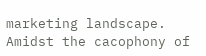marketing landscape. Amidst the cacophony of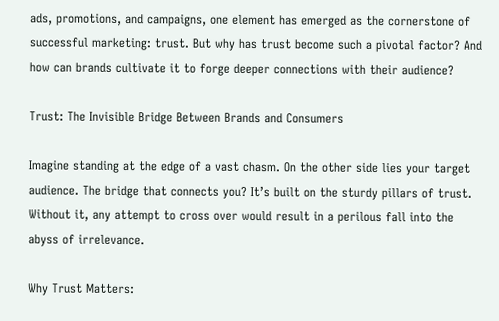ads, promotions, and campaigns, one element has emerged as the cornerstone of successful marketing: trust. But why has trust become such a pivotal factor? And how can brands cultivate it to forge deeper connections with their audience?

Trust: The Invisible Bridge Between Brands and Consumers

Imagine standing at the edge of a vast chasm. On the other side lies your target audience. The bridge that connects you? It’s built on the sturdy pillars of trust. Without it, any attempt to cross over would result in a perilous fall into the abyss of irrelevance.

Why Trust Matters: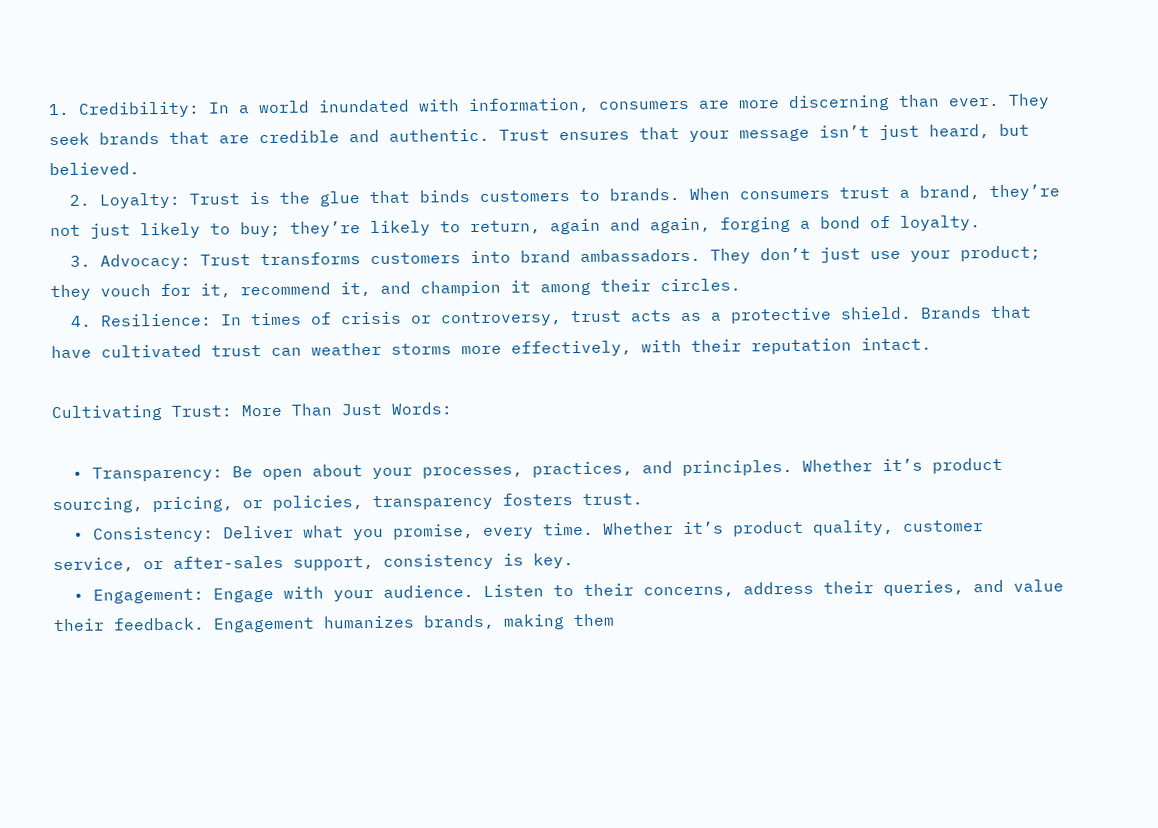1. Credibility: In a world inundated with information, consumers are more discerning than ever. They seek brands that are credible and authentic. Trust ensures that your message isn’t just heard, but believed.
  2. Loyalty: Trust is the glue that binds customers to brands. When consumers trust a brand, they’re not just likely to buy; they’re likely to return, again and again, forging a bond of loyalty.
  3. Advocacy: Trust transforms customers into brand ambassadors. They don’t just use your product; they vouch for it, recommend it, and champion it among their circles.
  4. Resilience: In times of crisis or controversy, trust acts as a protective shield. Brands that have cultivated trust can weather storms more effectively, with their reputation intact.

Cultivating Trust: More Than Just Words:

  • Transparency: Be open about your processes, practices, and principles. Whether it’s product sourcing, pricing, or policies, transparency fosters trust.
  • Consistency: Deliver what you promise, every time. Whether it’s product quality, customer service, or after-sales support, consistency is key.
  • Engagement: Engage with your audience. Listen to their concerns, address their queries, and value their feedback. Engagement humanizes brands, making them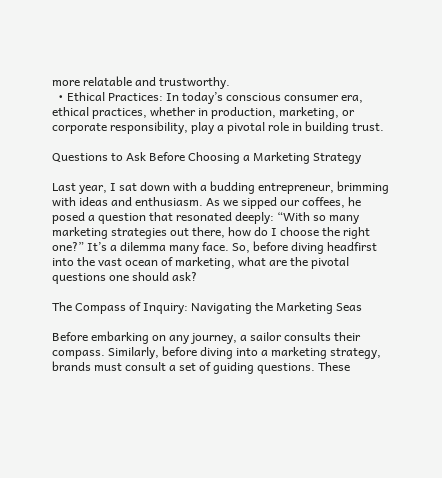more relatable and trustworthy.
  • Ethical Practices: In today’s conscious consumer era, ethical practices, whether in production, marketing, or corporate responsibility, play a pivotal role in building trust.

Questions to Ask Before Choosing a Marketing Strategy

Last year, I sat down with a budding entrepreneur, brimming with ideas and enthusiasm. As we sipped our coffees, he posed a question that resonated deeply: “With so many marketing strategies out there, how do I choose the right one?” It’s a dilemma many face. So, before diving headfirst into the vast ocean of marketing, what are the pivotal questions one should ask?

The Compass of Inquiry: Navigating the Marketing Seas

Before embarking on any journey, a sailor consults their compass. Similarly, before diving into a marketing strategy, brands must consult a set of guiding questions. These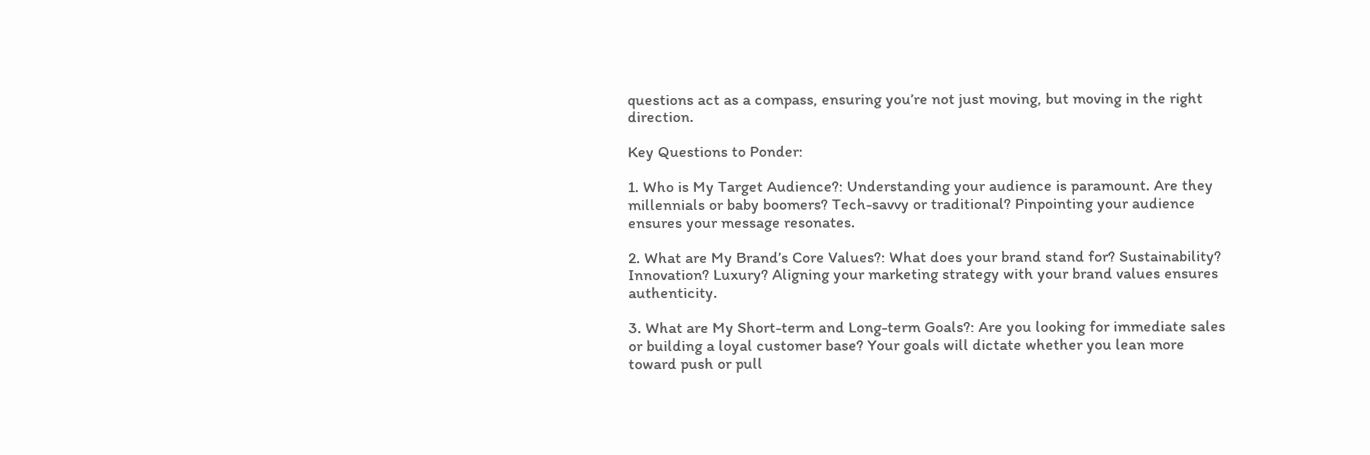questions act as a compass, ensuring you’re not just moving, but moving in the right direction.

Key Questions to Ponder:

1. Who is My Target Audience?: Understanding your audience is paramount. Are they millennials or baby boomers? Tech-savvy or traditional? Pinpointing your audience ensures your message resonates.

2. What are My Brand’s Core Values?: What does your brand stand for? Sustainability? Innovation? Luxury? Aligning your marketing strategy with your brand values ensures authenticity.

3. What are My Short-term and Long-term Goals?: Are you looking for immediate sales or building a loyal customer base? Your goals will dictate whether you lean more toward push or pull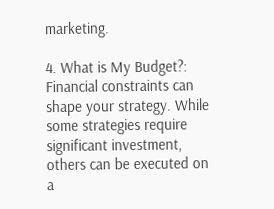marketing.

4. What is My Budget?: Financial constraints can shape your strategy. While some strategies require significant investment, others can be executed on a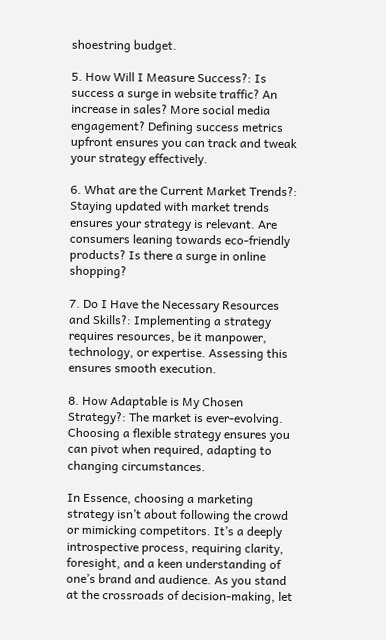shoestring budget.

5. How Will I Measure Success?: Is success a surge in website traffic? An increase in sales? More social media engagement? Defining success metrics upfront ensures you can track and tweak your strategy effectively.

6. What are the Current Market Trends?: Staying updated with market trends ensures your strategy is relevant. Are consumers leaning towards eco-friendly products? Is there a surge in online shopping?

7. Do I Have the Necessary Resources and Skills?: Implementing a strategy requires resources, be it manpower, technology, or expertise. Assessing this ensures smooth execution.

8. How Adaptable is My Chosen Strategy?: The market is ever-evolving. Choosing a flexible strategy ensures you can pivot when required, adapting to changing circumstances.

In Essence, choosing a marketing strategy isn’t about following the crowd or mimicking competitors. It’s a deeply introspective process, requiring clarity, foresight, and a keen understanding of one’s brand and audience. As you stand at the crossroads of decision-making, let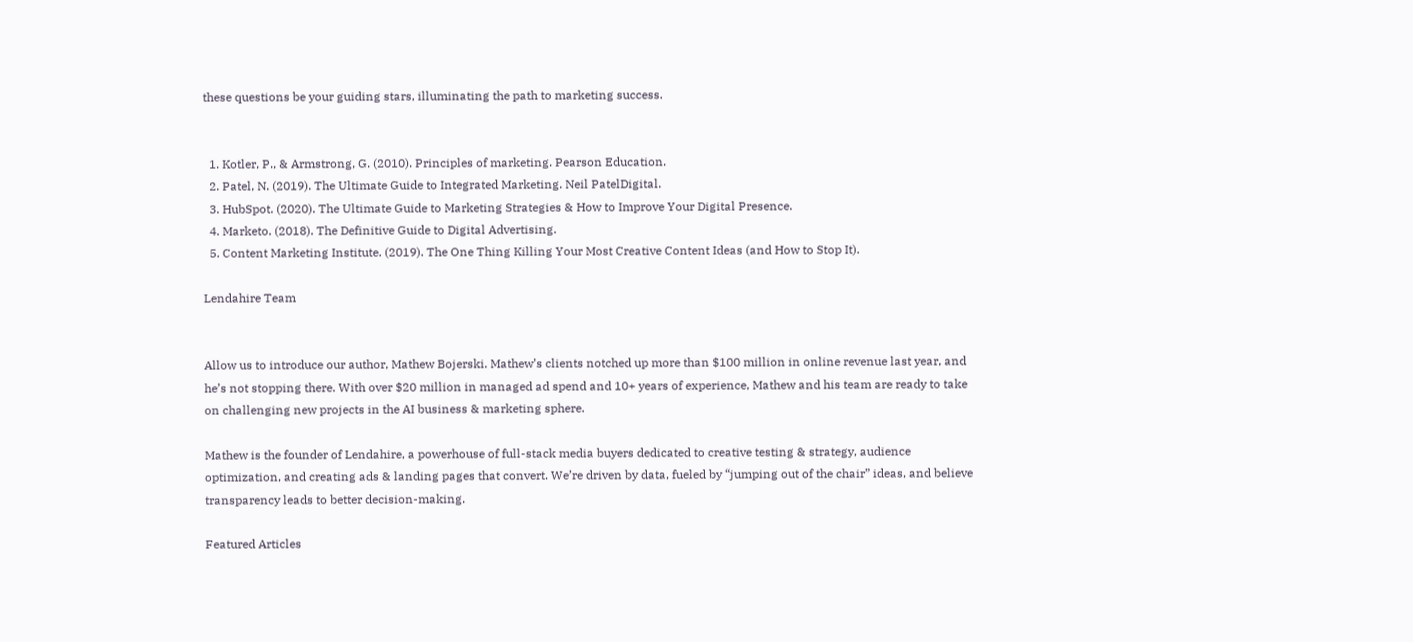these questions be your guiding stars, illuminating the path to marketing success.


  1. Kotler, P., & Armstrong, G. (2010). Principles of marketing. Pearson Education.
  2. Patel, N. (2019). The Ultimate Guide to Integrated Marketing. Neil PatelDigital.
  3. HubSpot. (2020). The Ultimate Guide to Marketing Strategies & How to Improve Your Digital Presence.
  4. Marketo. (2018). The Definitive Guide to Digital Advertising.
  5. Content Marketing Institute. (2019). The One Thing Killing Your Most Creative Content Ideas (and How to Stop It).

Lendahire Team


Allow us to introduce our author, Mathew Bojerski. Mathew’s clients notched up more than $100 million in online revenue last year, and he’s not stopping there. With over $20 million in managed ad spend and 10+ years of experience, Mathew and his team are ready to take on challenging new projects in the AI business & marketing sphere.

Mathew is the founder of Lendahire, a powerhouse of full-stack media buyers dedicated to creative testing & strategy, audience optimization, and creating ads & landing pages that convert. We’re driven by data, fueled by “jumping out of the chair” ideas, and believe transparency leads to better decision-making.

Featured Articles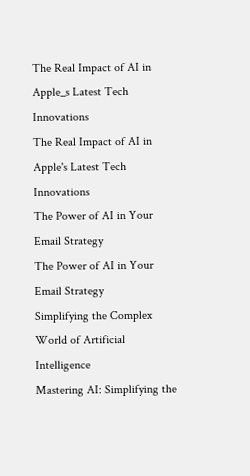The Real Impact of AI in Apple_s Latest Tech Innovations
The Real Impact of AI in Apple's Latest Tech Innovations
The Power of AI in Your Email Strategy
The Power of AI in Your Email Strategy
Simplifying the Complex World of Artificial Intelligence
Mastering AI: Simplifying the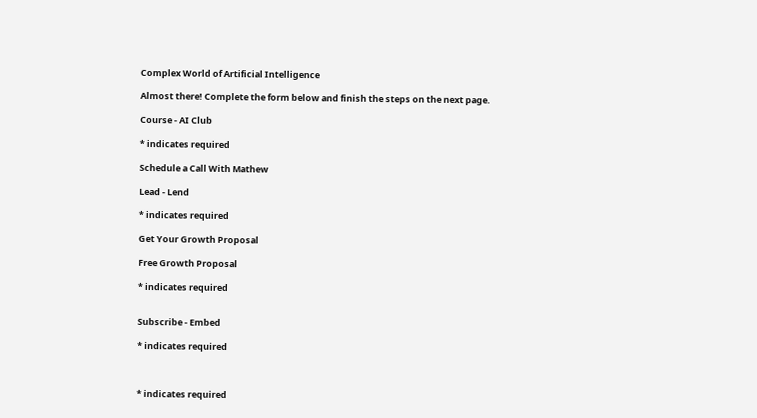Complex World of Artificial Intelligence

Almost there! Complete the form below and finish the steps on the next page.

Course - AI Club

* indicates required

Schedule a Call With Mathew

Lead - Lend

* indicates required

Get Your Growth Proposal

Free Growth Proposal

* indicates required


Subscribe - Embed

* indicates required



* indicates required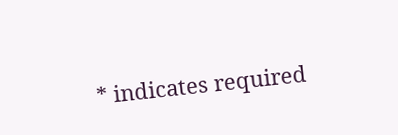* indicates required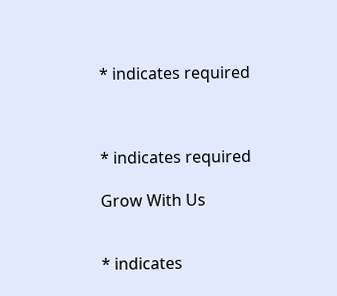* indicates required



* indicates required

Grow With Us


* indicates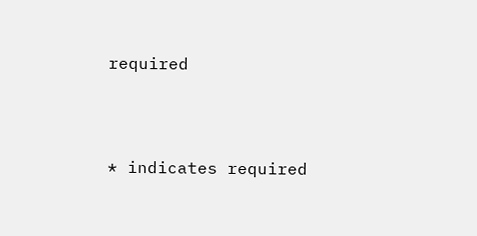required




* indicates required